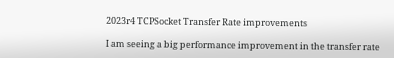2023r4 TCPSocket Transfer Rate improvements

I am seeing a big performance improvement in the transfer rate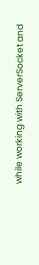while working with ServerSocket and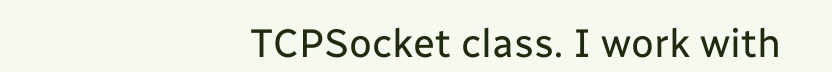TCPSocket class. I work with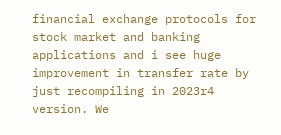financial exchange protocols for stock market and banking applications and i see huge improvement in transfer rate by just recompiling in 2023r4 version. We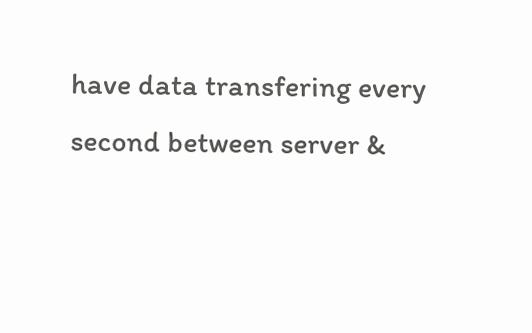have data transfering every second between server &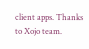client apps. Thanks to Xojo team.